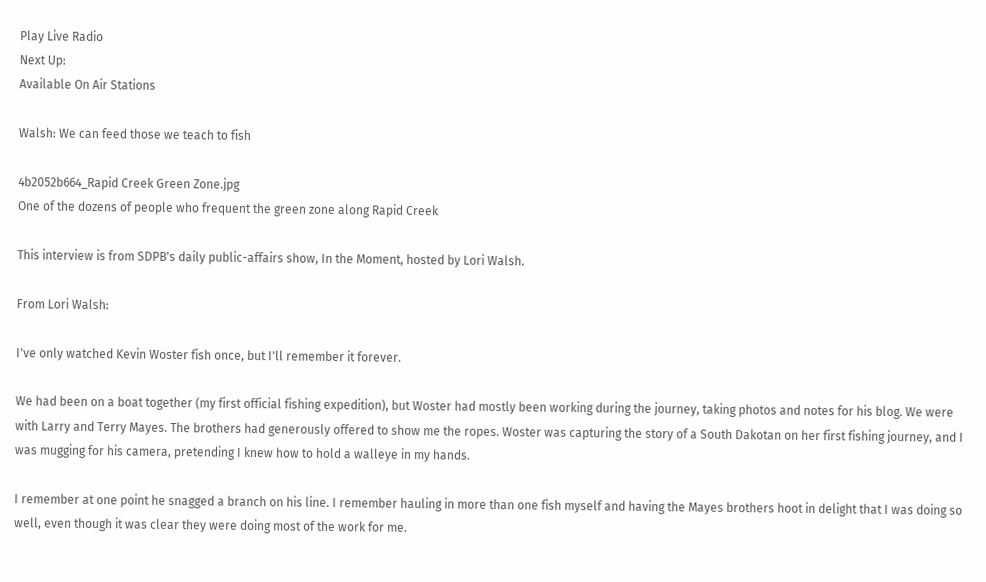Play Live Radio
Next Up:
Available On Air Stations

Walsh: We can feed those we teach to fish

4b2052b664_Rapid Creek Green Zone.jpg
One of the dozens of people who frequent the green zone along Rapid Creek

This interview is from SDPB's daily public-affairs show, In the Moment, hosted by Lori Walsh.

From Lori Walsh:

I've only watched Kevin Woster fish once, but I'll remember it forever.

We had been on a boat together (my first official fishing expedition), but Woster had mostly been working during the journey, taking photos and notes for his blog. We were with Larry and Terry Mayes. The brothers had generously offered to show me the ropes. Woster was capturing the story of a South Dakotan on her first fishing journey, and I was mugging for his camera, pretending I knew how to hold a walleye in my hands.

I remember at one point he snagged a branch on his line. I remember hauling in more than one fish myself and having the Mayes brothers hoot in delight that I was doing so well, even though it was clear they were doing most of the work for me.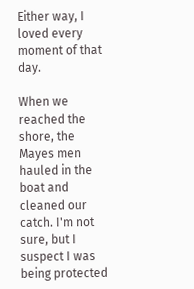Either way, I loved every moment of that day.

When we reached the shore, the Mayes men hauled in the boat and cleaned our catch. I'm not sure, but I suspect I was being protected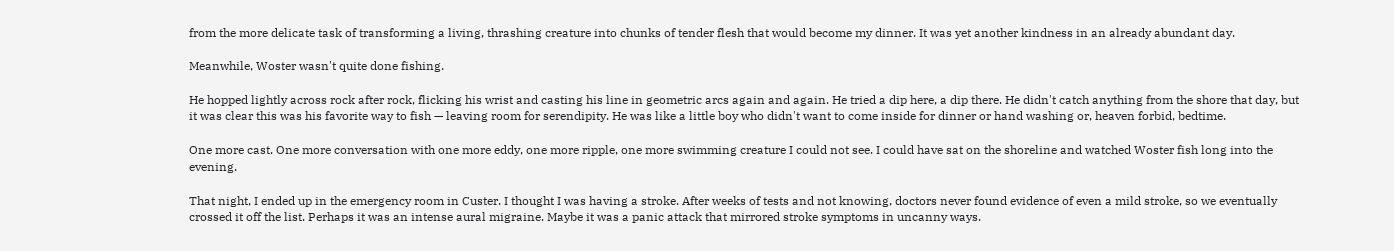from the more delicate task of transforming a living, thrashing creature into chunks of tender flesh that would become my dinner. It was yet another kindness in an already abundant day.

Meanwhile, Woster wasn't quite done fishing.

He hopped lightly across rock after rock, flicking his wrist and casting his line in geometric arcs again and again. He tried a dip here, a dip there. He didn't catch anything from the shore that day, but it was clear this was his favorite way to fish — leaving room for serendipity. He was like a little boy who didn't want to come inside for dinner or hand washing or, heaven forbid, bedtime.

One more cast. One more conversation with one more eddy, one more ripple, one more swimming creature I could not see. I could have sat on the shoreline and watched Woster fish long into the evening.

That night, I ended up in the emergency room in Custer. I thought I was having a stroke. After weeks of tests and not knowing, doctors never found evidence of even a mild stroke, so we eventually crossed it off the list. Perhaps it was an intense aural migraine. Maybe it was a panic attack that mirrored stroke symptoms in uncanny ways.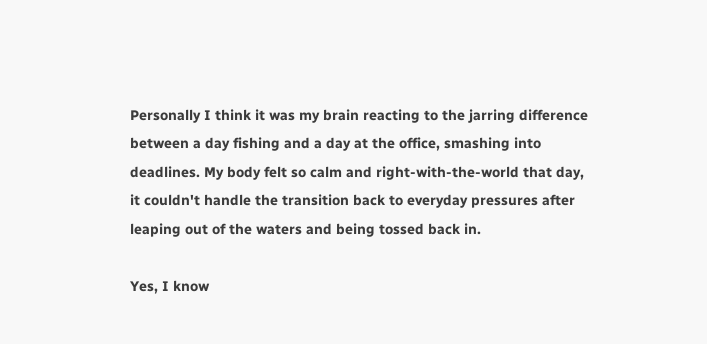Personally I think it was my brain reacting to the jarring difference between a day fishing and a day at the office, smashing into deadlines. My body felt so calm and right-with-the-world that day, it couldn't handle the transition back to everyday pressures after leaping out of the waters and being tossed back in.

Yes, I know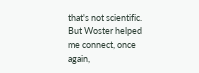that's not scientific. But Woster helped me connect, once again,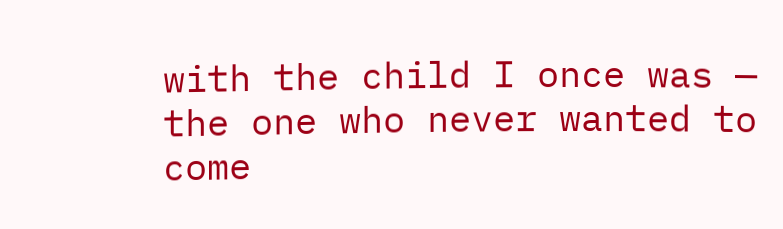with the child I once was — the one who never wanted to come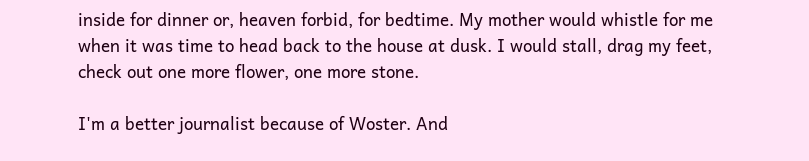inside for dinner or, heaven forbid, for bedtime. My mother would whistle for me when it was time to head back to the house at dusk. I would stall, drag my feet, check out one more flower, one more stone.

I'm a better journalist because of Woster. And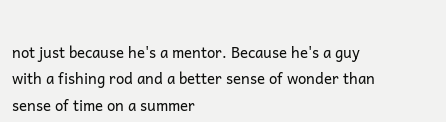not just because he's a mentor. Because he's a guy with a fishing rod and a better sense of wonder than sense of time on a summer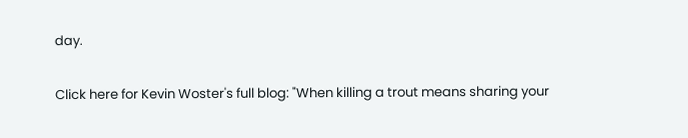day.

Click here for Kevin Woster's full blog: "When killing a trout means sharing your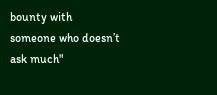bounty with someone who doesn’t ask much"